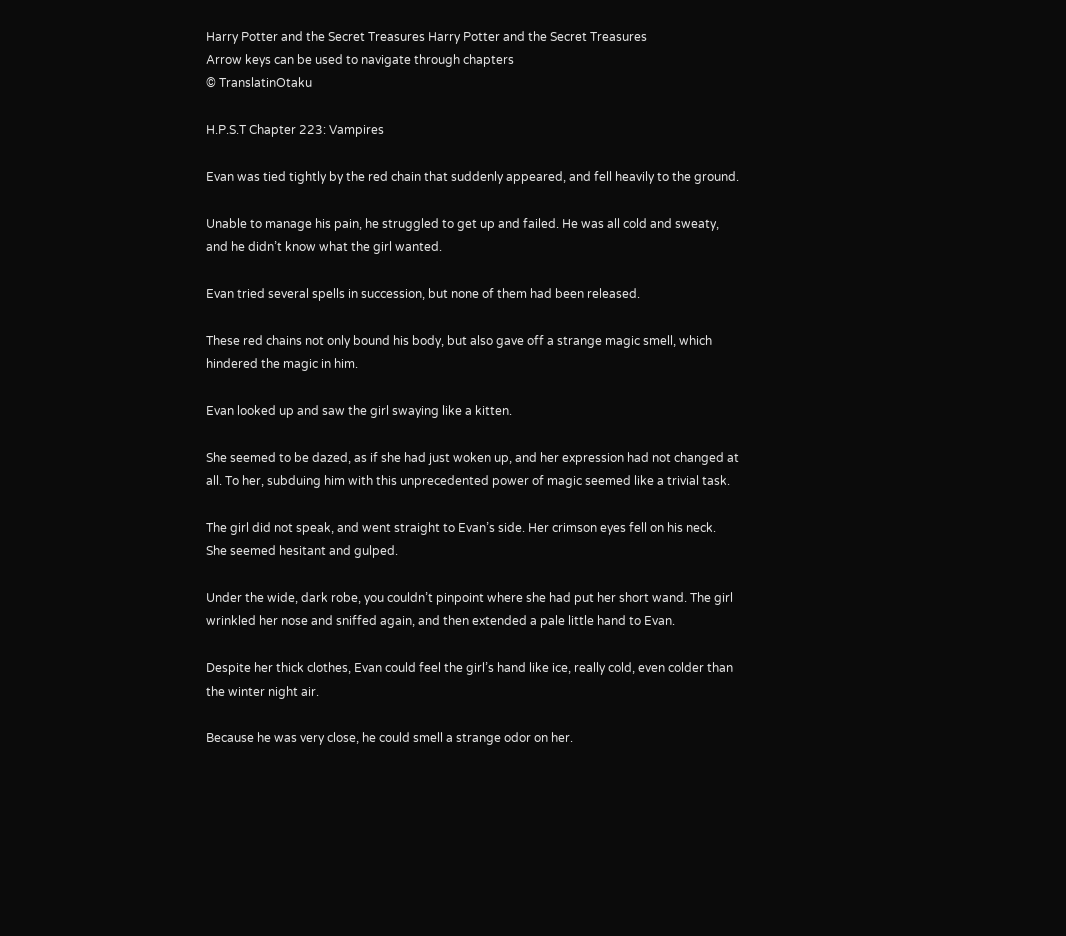Harry Potter and the Secret Treasures Harry Potter and the Secret Treasures
Arrow keys can be used to navigate through chapters
© TranslatinOtaku

H.P.S.T Chapter 223: Vampires

Evan was tied tightly by the red chain that suddenly appeared, and fell heavily to the ground.

Unable to manage his pain, he struggled to get up and failed. He was all cold and sweaty, and he didn’t know what the girl wanted.

Evan tried several spells in succession, but none of them had been released.

These red chains not only bound his body, but also gave off a strange magic smell, which hindered the magic in him.

Evan looked up and saw the girl swaying like a kitten.

She seemed to be dazed, as if she had just woken up, and her expression had not changed at all. To her, subduing him with this unprecedented power of magic seemed like a trivial task.

The girl did not speak, and went straight to Evan’s side. Her crimson eyes fell on his neck. She seemed hesitant and gulped.

Under the wide, dark robe, you couldn’t pinpoint where she had put her short wand. The girl wrinkled her nose and sniffed again, and then extended a pale little hand to Evan.

Despite her thick clothes, Evan could feel the girl’s hand like ice, really cold, even colder than the winter night air.

Because he was very close, he could smell a strange odor on her.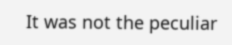It was not the peculiar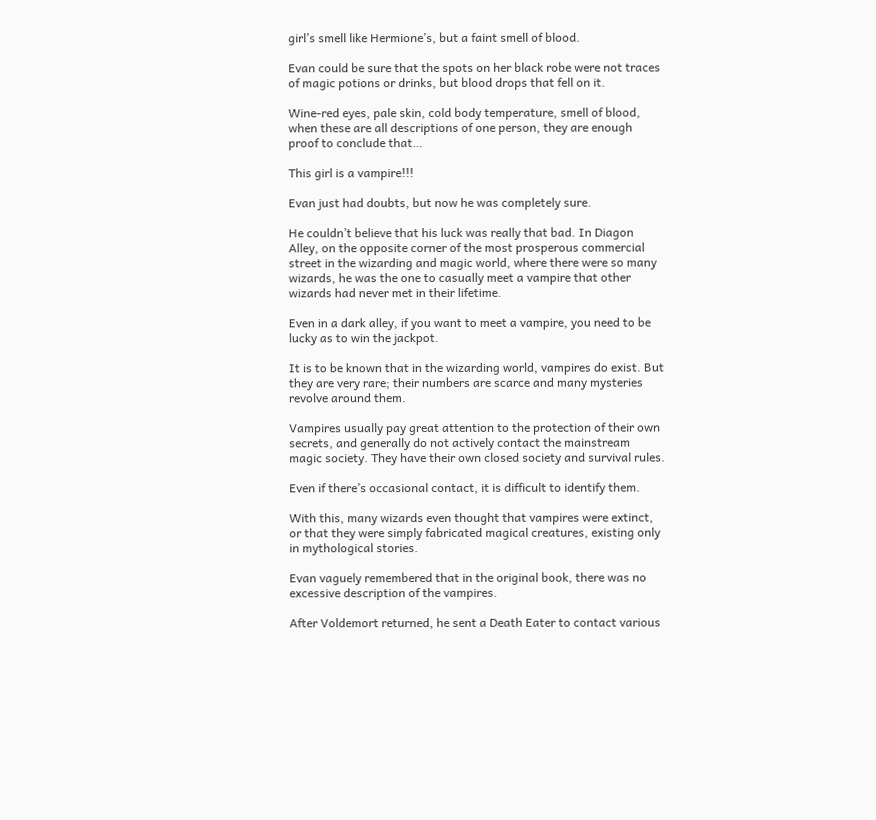girl’s smell like Hermione’s, but a faint smell of blood.

Evan could be sure that the spots on her black robe were not traces of magic potions or drinks, but blood drops that fell on it.

Wine-red eyes, pale skin, cold body temperature, smell of blood, when these are all descriptions of one person, they are enough proof to conclude that…

This girl is a vampire!!!

Evan just had doubts, but now he was completely sure.

He couldn’t believe that his luck was really that bad. In Diagon Alley, on the opposite corner of the most prosperous commercial street in the wizarding and magic world, where there were so many wizards, he was the one to casually meet a vampire that other wizards had never met in their lifetime.

Even in a dark alley, if you want to meet a vampire, you need to be lucky as to win the jackpot.

It is to be known that in the wizarding world, vampires do exist. But they are very rare; their numbers are scarce and many mysteries revolve around them.

Vampires usually pay great attention to the protection of their own secrets, and generally do not actively contact the mainstream magic society. They have their own closed society and survival rules.

Even if there’s occasional contact, it is difficult to identify them.

With this, many wizards even thought that vampires were extinct, or that they were simply fabricated magical creatures, existing only in mythological stories.

Evan vaguely remembered that in the original book, there was no excessive description of the vampires.

After Voldemort returned, he sent a Death Eater to contact various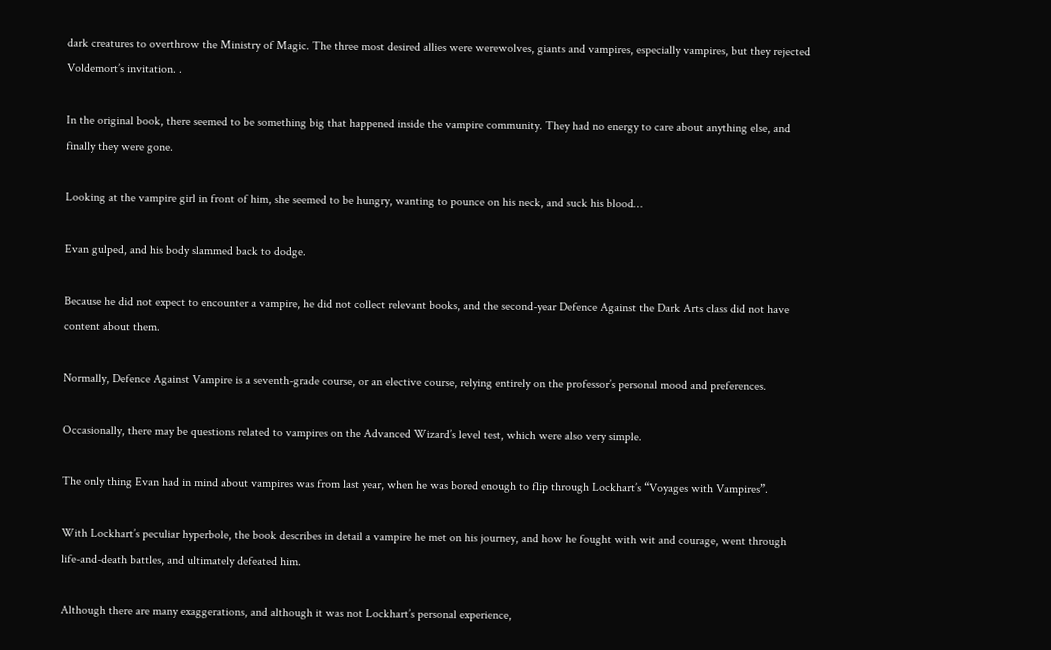dark creatures to overthrow the Ministry of Magic. The three most desired allies were werewolves, giants and vampires, especially vampires, but they rejected Voldemort’s invitation. .

In the original book, there seemed to be something big that happened inside the vampire community. They had no energy to care about anything else, and finally they were gone.

Looking at the vampire girl in front of him, she seemed to be hungry, wanting to pounce on his neck, and suck his blood…

Evan gulped, and his body slammed back to dodge.

Because he did not expect to encounter a vampire, he did not collect relevant books, and the second-year Defence Against the Dark Arts class did not have content about them.

Normally, Defence Against Vampire is a seventh-grade course, or an elective course, relying entirely on the professor’s personal mood and preferences.

Occasionally, there may be questions related to vampires on the Advanced Wizard’s level test, which were also very simple.

The only thing Evan had in mind about vampires was from last year, when he was bored enough to flip through Lockhart’s “Voyages with Vampires”.

With Lockhart’s peculiar hyperbole, the book describes in detail a vampire he met on his journey, and how he fought with wit and courage, went through life-and-death battles, and ultimately defeated him.

Although there are many exaggerations, and although it was not Lockhart’s personal experience,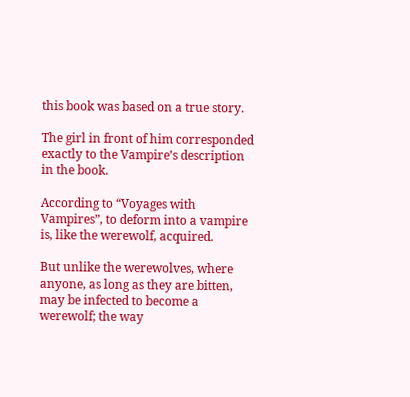this book was based on a true story.

The girl in front of him corresponded exactly to the Vampire’s description in the book.

According to “Voyages with Vampires”, to deform into a vampire is, like the werewolf, acquired.

But unlike the werewolves, where anyone, as long as they are bitten, may be infected to become a werewolf; the way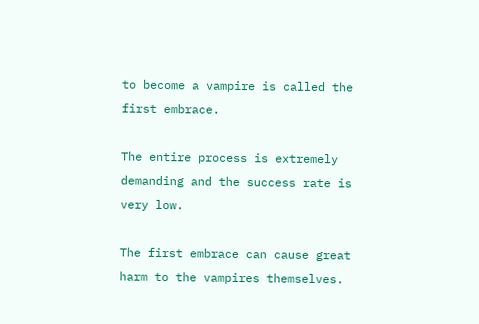to become a vampire is called the first embrace.

The entire process is extremely demanding and the success rate is very low.

The first embrace can cause great harm to the vampires themselves.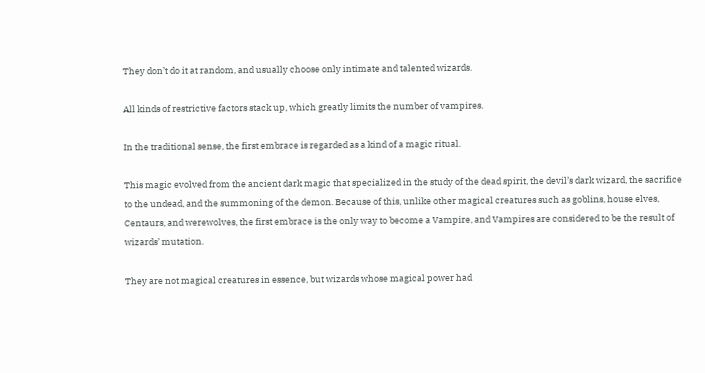They don’t do it at random, and usually choose only intimate and talented wizards.

All kinds of restrictive factors stack up, which greatly limits the number of vampires.

In the traditional sense, the first embrace is regarded as a kind of a magic ritual.

This magic evolved from the ancient dark magic that specialized in the study of the dead spirit, the devil’s dark wizard, the sacrifice to the undead, and the summoning of the demon. Because of this, unlike other magical creatures such as goblins, house elves, Centaurs, and werewolves, the first embrace is the only way to become a Vampire, and Vampires are considered to be the result of wizards’ mutation.

They are not magical creatures in essence, but wizards whose magical power had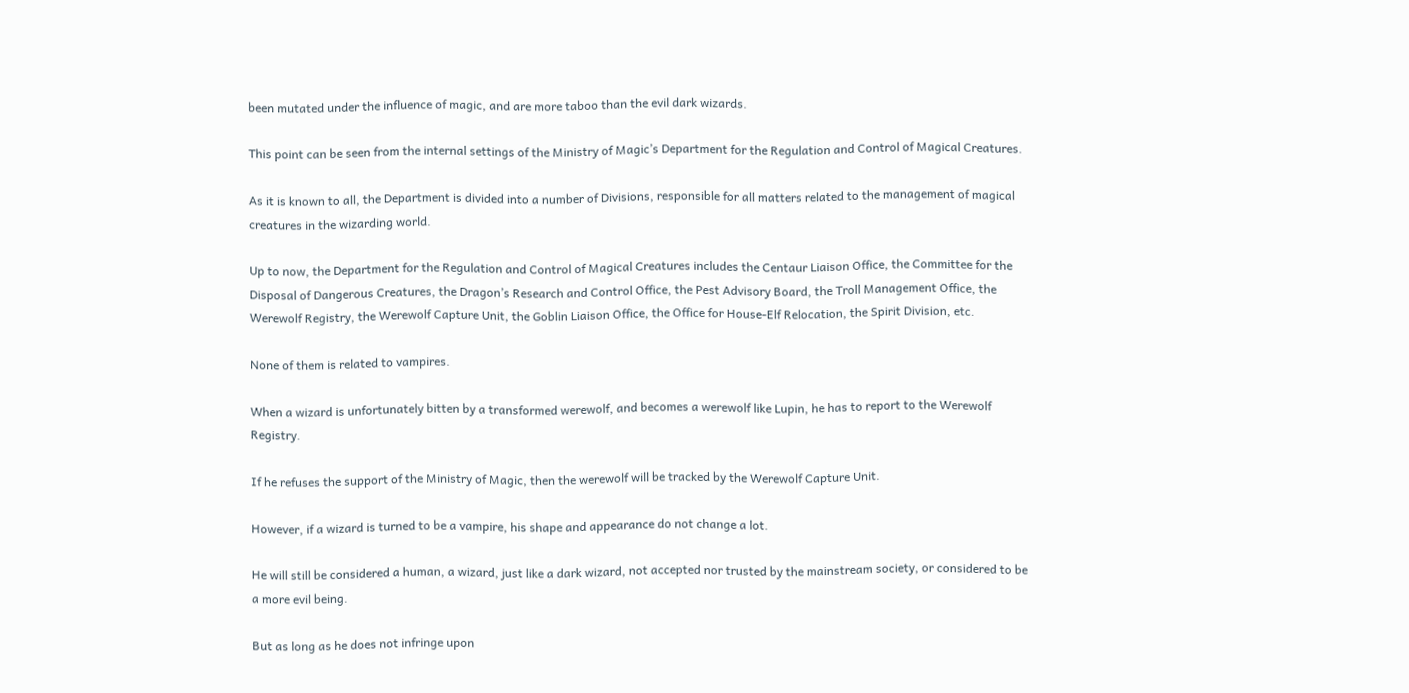been mutated under the influence of magic, and are more taboo than the evil dark wizards.

This point can be seen from the internal settings of the Ministry of Magic’s Department for the Regulation and Control of Magical Creatures.

As it is known to all, the Department is divided into a number of Divisions, responsible for all matters related to the management of magical creatures in the wizarding world.

Up to now, the Department for the Regulation and Control of Magical Creatures includes the Centaur Liaison Office, the Committee for the Disposal of Dangerous Creatures, the Dragon’s Research and Control Office, the Pest Advisory Board, the Troll Management Office, the Werewolf Registry, the Werewolf Capture Unit, the Goblin Liaison Office, the Office for House-Elf Relocation, the Spirit Division, etc.

None of them is related to vampires.

When a wizard is unfortunately bitten by a transformed werewolf, and becomes a werewolf like Lupin, he has to report to the Werewolf Registry.

If he refuses the support of the Ministry of Magic, then the werewolf will be tracked by the Werewolf Capture Unit.

However, if a wizard is turned to be a vampire, his shape and appearance do not change a lot.

He will still be considered a human, a wizard, just like a dark wizard, not accepted nor trusted by the mainstream society, or considered to be a more evil being.

But as long as he does not infringe upon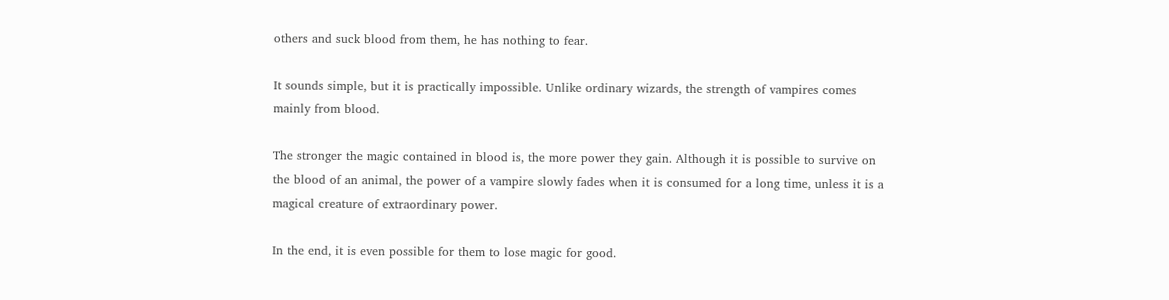others and suck blood from them, he has nothing to fear.

It sounds simple, but it is practically impossible. Unlike ordinary wizards, the strength of vampires comes mainly from blood.

The stronger the magic contained in blood is, the more power they gain. Although it is possible to survive on the blood of an animal, the power of a vampire slowly fades when it is consumed for a long time, unless it is a magical creature of extraordinary power.

In the end, it is even possible for them to lose magic for good.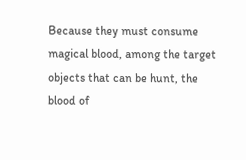Because they must consume magical blood, among the target objects that can be hunt, the blood of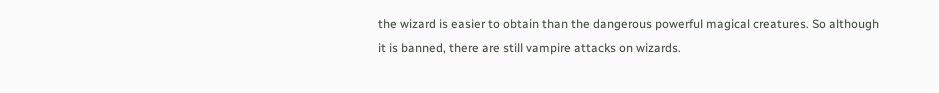the wizard is easier to obtain than the dangerous powerful magical creatures. So although it is banned, there are still vampire attacks on wizards.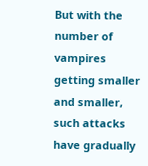But with the number of vampires getting smaller and smaller, such attacks have gradually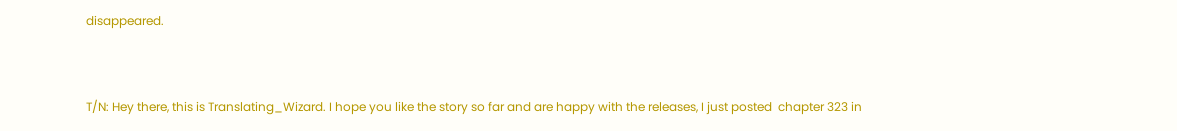disappeared.


T/N: Hey there, this is Translating_Wizard. I hope you like the story so far and are happy with the releases, I just posted  chapter 323 in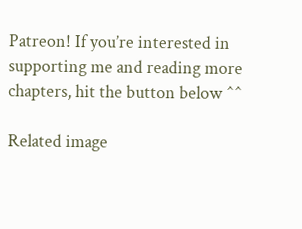Patreon! If you’re interested in supporting me and reading more chapters, hit the button below ^^

Related image